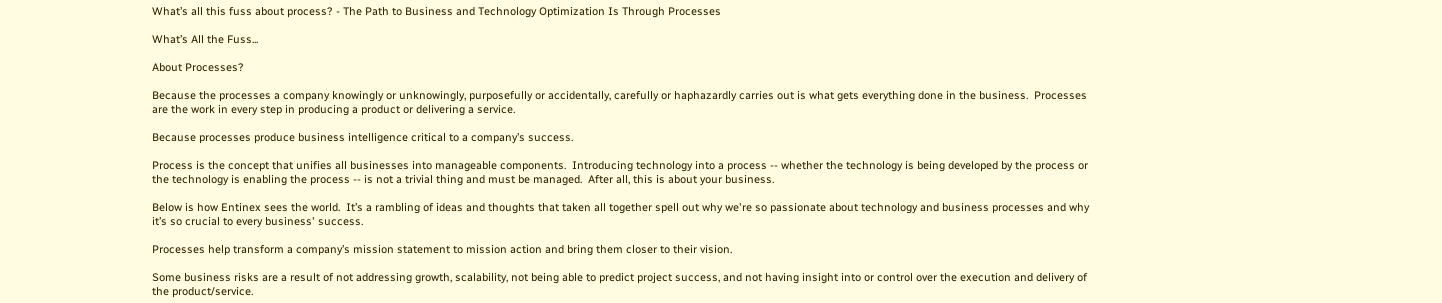What’s all this fuss about process? - The Path to Business and Technology Optimization Is Through Processes

What’s All the Fuss...

About Processes?

Because the processes a company knowingly or unknowingly, purposefully or accidentally, carefully or haphazardly carries out is what gets everything done in the business.  Processes are the work in every step in producing a product or delivering a service.

Because processes produce business intelligence critical to a company’s success.

Process is the concept that unifies all businesses into manageable components.  Introducing technology into a process -- whether the technology is being developed by the process or the technology is enabling the process -- is not a trivial thing and must be managed.  After all, this is about your business.

Below is how Entinex sees the world.  It’s a rambling of ideas and thoughts that taken all together spell out why we're so passionate about technology and business processes and why it’s so crucial to every business' success.

Processes help transform a company’s mission statement to mission action and bring them closer to their vision.

Some business risks are a result of not addressing growth, scalability, not being able to predict project success, and not having insight into or control over the execution and delivery of the product/service.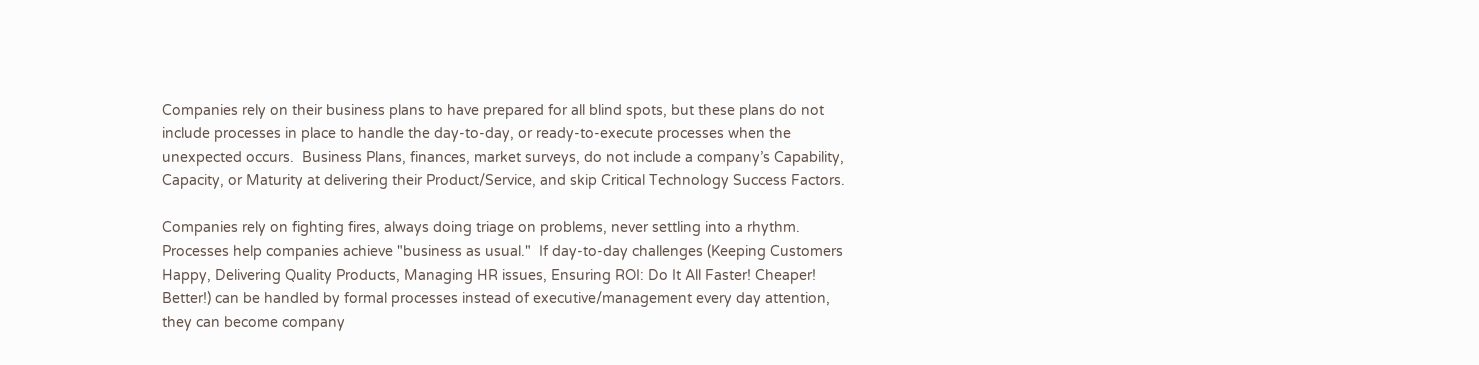Companies rely on their business plans to have prepared for all blind spots, but these plans do not include processes in place to handle the day-to-day, or ready-to-execute processes when the unexpected occurs.  Business Plans, finances, market surveys, do not include a company’s Capability, Capacity, or Maturity at delivering their Product/Service, and skip Critical Technology Success Factors.

Companies rely on fighting fires, always doing triage on problems, never settling into a rhythm.  Processes help companies achieve "business as usual."  If day-to-day challenges (Keeping Customers Happy, Delivering Quality Products, Managing HR issues, Ensuring ROI: Do It All Faster! Cheaper! Better!) can be handled by formal processes instead of executive/management every day attention, they can become company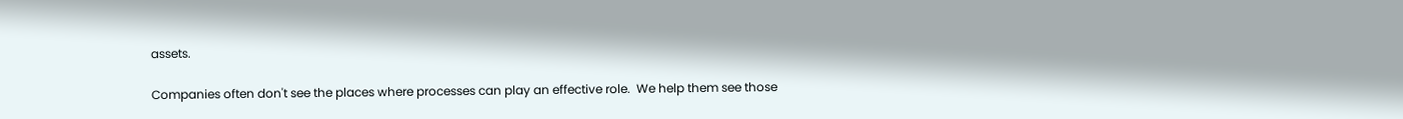assets.

Companies often don't see the places where processes can play an effective role.  We help them see those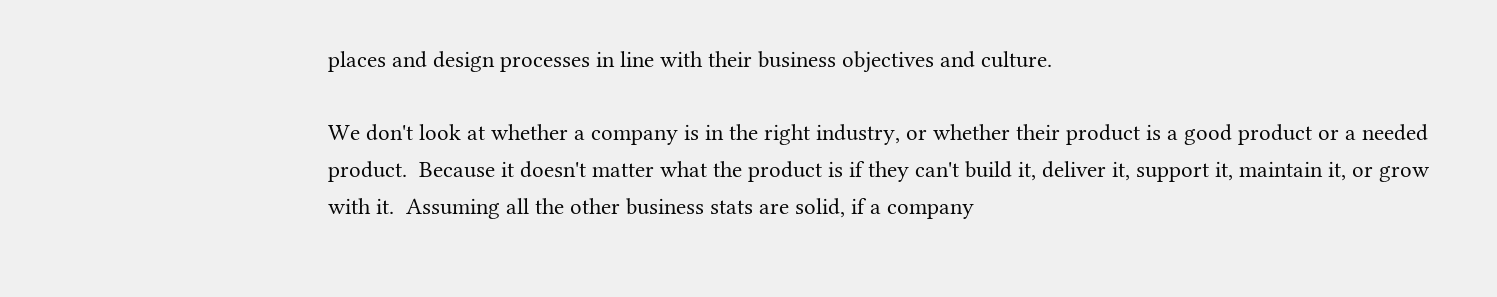places and design processes in line with their business objectives and culture.

We don't look at whether a company is in the right industry, or whether their product is a good product or a needed product.  Because it doesn't matter what the product is if they can't build it, deliver it, support it, maintain it, or grow with it.  Assuming all the other business stats are solid, if a company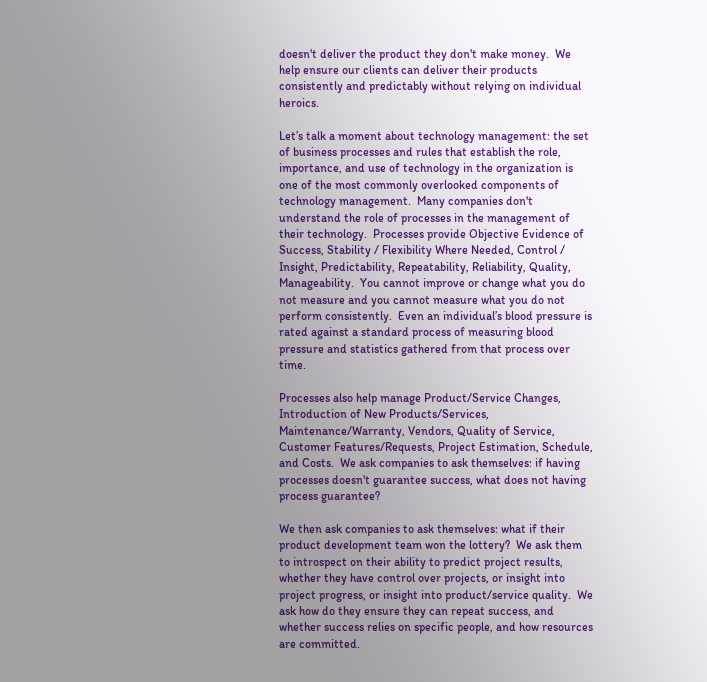doesn't deliver the product they don't make money.  We help ensure our clients can deliver their products consistently and predictably without relying on individual heroics.

Let’s talk a moment about technology management: the set of business processes and rules that establish the role, importance, and use of technology in the organization is one of the most commonly overlooked components of technology management.  Many companies don't understand the role of processes in the management of their technology.  Processes provide Objective Evidence of Success, Stability / Flexibility Where Needed, Control / Insight, Predictability, Repeatability, Reliability, Quality, Manageability.  You cannot improve or change what you do not measure and you cannot measure what you do not perform consistently.  Even an individual’s blood pressure is rated against a standard process of measuring blood pressure and statistics gathered from that process over time.

Processes also help manage Product/Service Changes, Introduction of New Products/Services, Maintenance/Warranty, Vendors, Quality of Service, Customer Features/Requests, Project Estimation, Schedule, and Costs.  We ask companies to ask themselves: if having processes doesn't guarantee success, what does not having process guarantee?

We then ask companies to ask themselves: what if their product development team won the lottery?  We ask them to introspect on their ability to predict project results, whether they have control over projects, or insight into project progress, or insight into product/service quality.  We ask how do they ensure they can repeat success, and whether success relies on specific people, and how resources are committed.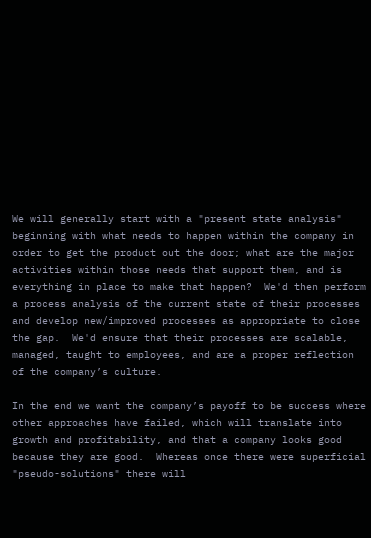We will generally start with a "present state analysis" beginning with what needs to happen within the company in order to get the product out the door; what are the major activities within those needs that support them, and is everything in place to make that happen?  We'd then perform a process analysis of the current state of their processes and develop new/improved processes as appropriate to close the gap.  We'd ensure that their processes are scalable, managed, taught to employees, and are a proper reflection of the company’s culture.

In the end we want the company’s payoff to be success where other approaches have failed, which will translate into growth and profitability, and that a company looks good because they are good.  Whereas once there were superficial "pseudo-solutions" there will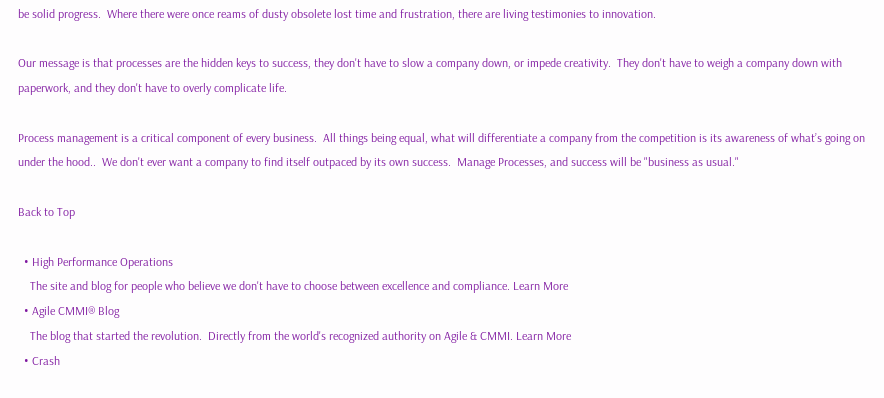be solid progress.  Where there were once reams of dusty obsolete lost time and frustration, there are living testimonies to innovation.

Our message is that processes are the hidden keys to success, they don't have to slow a company down, or impede creativity.  They don't have to weigh a company down with paperwork, and they don't have to overly complicate life.

Process management is a critical component of every business.  All things being equal, what will differentiate a company from the competition is its awareness of what’s going on under the hood..  We don't ever want a company to find itself outpaced by its own success.  Manage Processes, and success will be "business as usual."

Back to Top

  • High Performance Operations
    The site and blog for people who believe we don't have to choose between excellence and compliance. Learn More
  • Agile CMMI® Blog
    The blog that started the revolution.  Directly from the world's recognized authority on Agile & CMMI. Learn More
  • Crash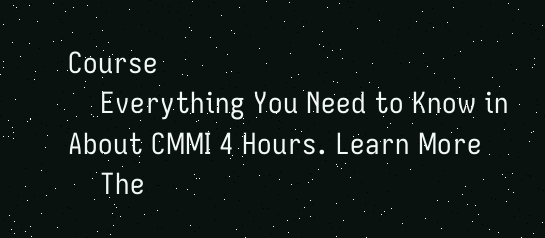Course
    Everything You Need to Know in About CMMI 4 Hours. Learn More
    The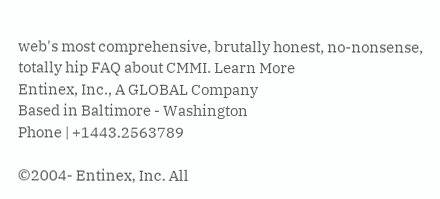web's most comprehensive, brutally honest, no-nonsense, totally hip FAQ about CMMI. Learn More
Entinex, Inc., A GLOBAL Company
Based in Baltimore - Washington
Phone | +1443.2563789

©2004- Entinex, Inc. All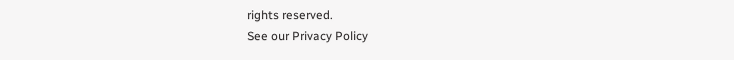rights reserved.
See our Privacy Policy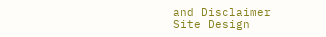and Disclaimer
Site Design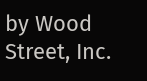by Wood Street, Inc.